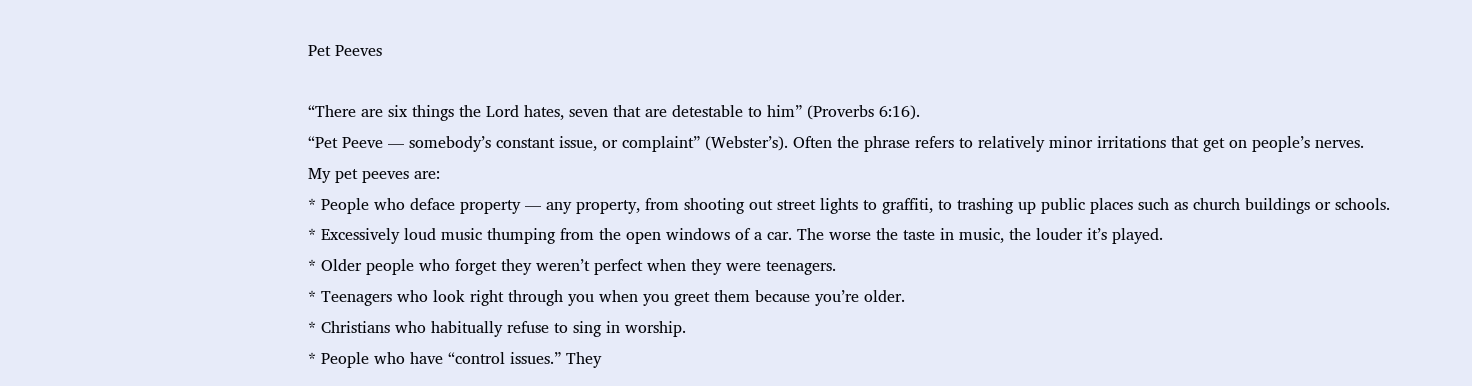Pet Peeves

“There are six things the Lord hates, seven that are detestable to him” (Proverbs 6:16).
“Pet Peeve — somebody’s constant issue, or complaint” (Webster’s). Often the phrase refers to relatively minor irritations that get on people’s nerves.
My pet peeves are:
* People who deface property — any property, from shooting out street lights to graffiti, to trashing up public places such as church buildings or schools.
* Excessively loud music thumping from the open windows of a car. The worse the taste in music, the louder it’s played.
* Older people who forget they weren’t perfect when they were teenagers.
* Teenagers who look right through you when you greet them because you’re older.
* Christians who habitually refuse to sing in worship.
* People who have “control issues.” They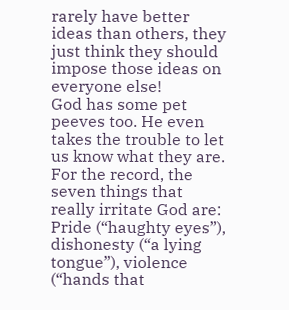rarely have better ideas than others, they just think they should impose those ideas on everyone else!
God has some pet peeves too. He even takes the trouble to let us know what they are.
For the record, the seven things that really irritate God are: Pride (“haughty eyes”), dishonesty (“a lying tongue”), violence (“hands that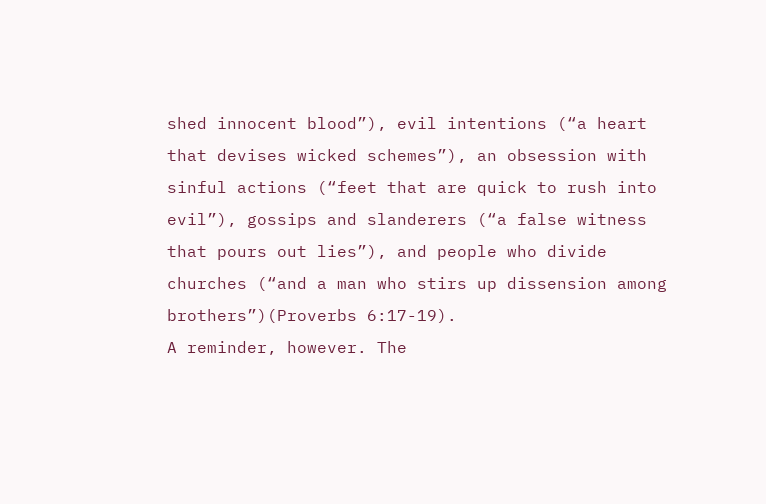shed innocent blood”), evil intentions (“a heart that devises wicked schemes”), an obsession with sinful actions (“feet that are quick to rush into evil”), gossips and slanderers (“a false witness that pours out lies”), and people who divide churches (“and a man who stirs up dissension among brothers”)(Proverbs 6:17-19).
A reminder, however. The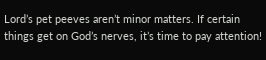Lord’s pet peeves aren’t minor matters. If certain things get on God’s nerves, it’s time to pay attention!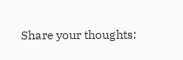Share your thoughts: